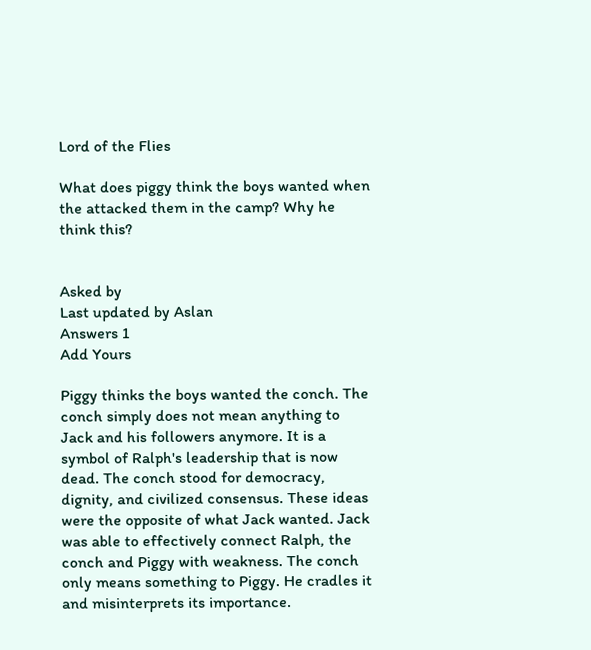Lord of the Flies

What does piggy think the boys wanted when the attacked them in the camp? Why he think this?


Asked by
Last updated by Aslan
Answers 1
Add Yours

Piggy thinks the boys wanted the conch. The conch simply does not mean anything to Jack and his followers anymore. It is a symbol of Ralph's leadership that is now dead. The conch stood for democracy, dignity, and civilized consensus. These ideas were the opposite of what Jack wanted. Jack was able to effectively connect Ralph, the conch and Piggy with weakness. The conch only means something to Piggy. He cradles it and misinterprets its importance.